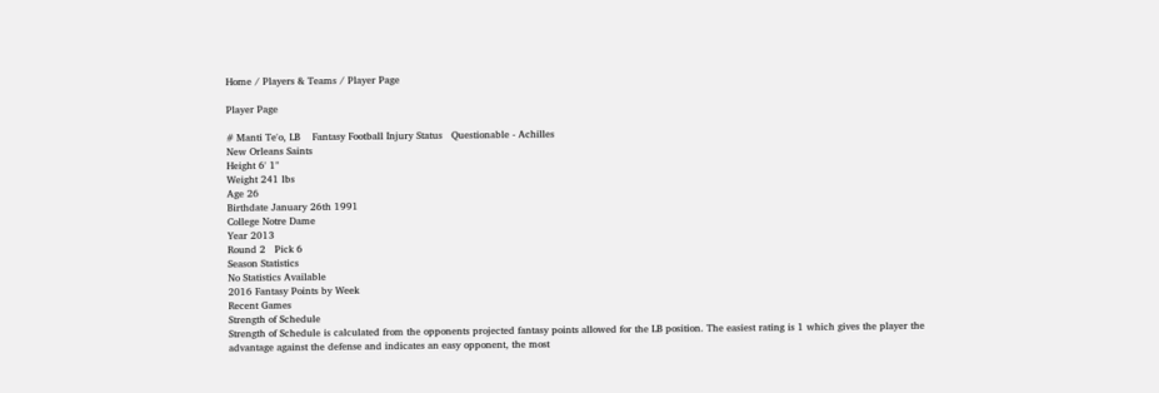Home / Players & Teams / Player Page

Player Page

# Manti Te'o, LB    Fantasy Football Injury Status   Questionable - Achilles
New Orleans Saints
Height 6' 1"
Weight 241 lbs
Age 26
Birthdate January 26th 1991
College Notre Dame
Year 2013
Round 2   Pick 6
Season Statistics
No Statistics Available
2016 Fantasy Points by Week
Recent Games
Strength of Schedule
Strength of Schedule is calculated from the opponents projected fantasy points allowed for the LB position. The easiest rating is 1 which gives the player the advantage against the defense and indicates an easy opponent, the most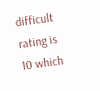difficult rating is 10 which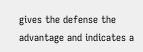gives the defense the advantage and indicates a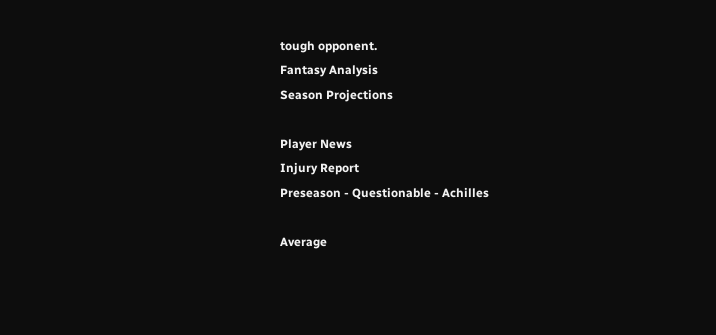tough opponent.
Fantasy Analysis
Season Projections

Player News
Injury Report
Preseason - Questionable - Achilles

Average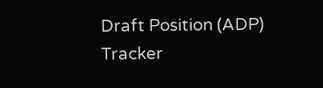Draft Position (ADP) Tracker